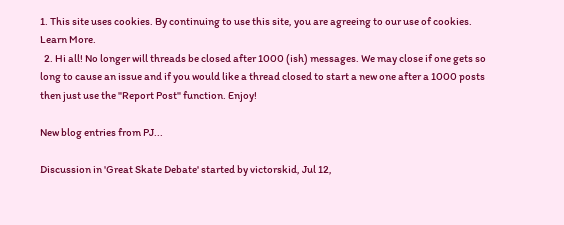1. This site uses cookies. By continuing to use this site, you are agreeing to our use of cookies. Learn More.
  2. Hi all! No longer will threads be closed after 1000 (ish) messages. We may close if one gets so long to cause an issue and if you would like a thread closed to start a new one after a 1000 posts then just use the "Report Post" function. Enjoy!

New blog entries from PJ...

Discussion in 'Great Skate Debate' started by victorskid, Jul 12,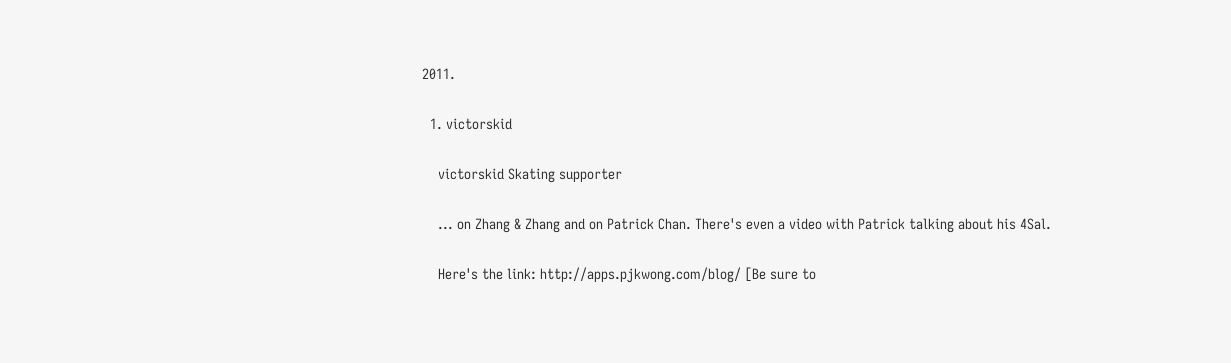2011.

  1. victorskid

    victorskid Skating supporter

    ... on Zhang & Zhang and on Patrick Chan. There's even a video with Patrick talking about his 4Sal.

    Here's the link: http://apps.pjkwong.com/blog/ [Be sure to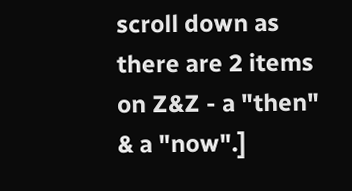scroll down as there are 2 items on Z&Z - a "then" & a "now".]